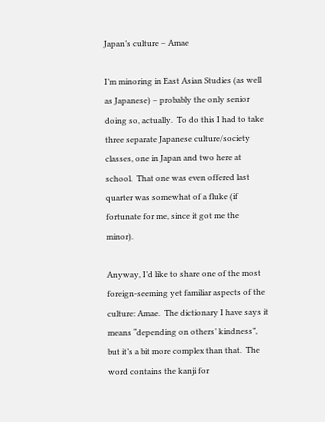Japan’s culture – Amae

I’m minoring in East Asian Studies (as well as Japanese) – probably the only senior doing so, actually.  To do this I had to take three separate Japanese culture/society classes, one in Japan and two here at school.  That one was even offered last quarter was somewhat of a fluke (if fortunate for me, since it got me the minor).

Anyway, I’d like to share one of the most foreign-seeming yet familiar aspects of the culture: Amae.  The dictionary I have says it means “depending on others’ kindness”, but it’s a bit more complex than that.  The word contains the kanji for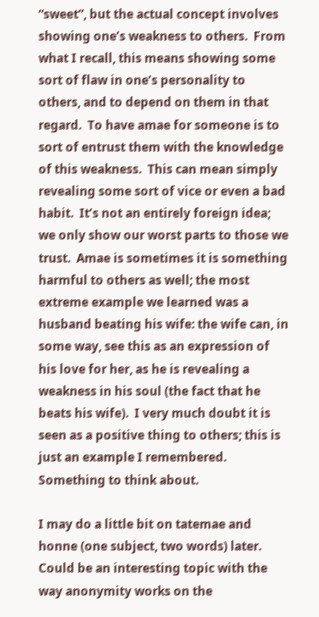“sweet”, but the actual concept involves showing one’s weakness to others.  From what I recall, this means showing some sort of flaw in one’s personality to others, and to depend on them in that regard.  To have amae for someone is to sort of entrust them with the knowledge of this weakness.  This can mean simply revealing some sort of vice or even a bad habit.  It’s not an entirely foreign idea; we only show our worst parts to those we trust.  Amae is sometimes it is something harmful to others as well; the most extreme example we learned was a husband beating his wife: the wife can, in some way, see this as an expression of his love for her, as he is revealing a weakness in his soul (the fact that he beats his wife).  I very much doubt it is seen as a positive thing to others; this is just an example I remembered.  Something to think about.

I may do a little bit on tatemae and honne (one subject, two words) later.  Could be an interesting topic with the way anonymity works on the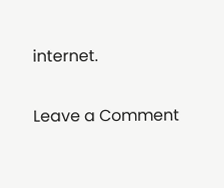internet.

Leave a Comment